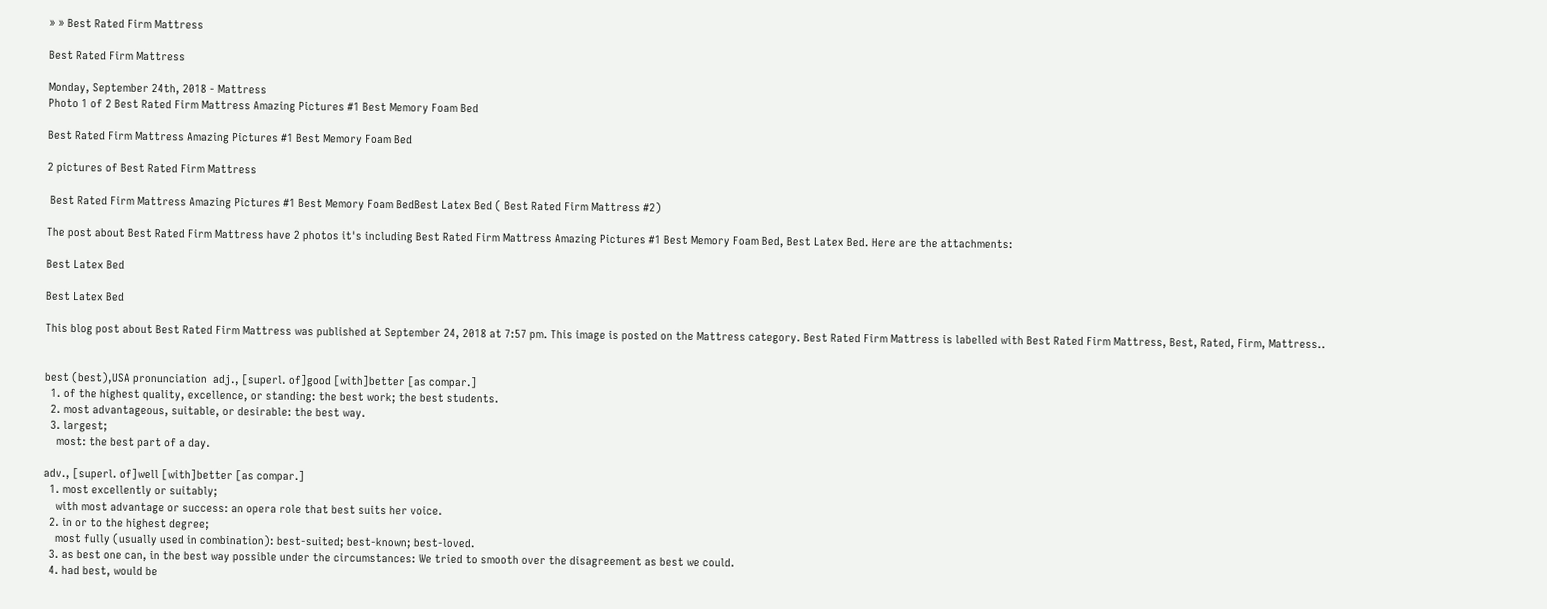» » Best Rated Firm Mattress

Best Rated Firm Mattress

Monday, September 24th, 2018 - Mattress
Photo 1 of 2 Best Rated Firm Mattress Amazing Pictures #1 Best Memory Foam Bed

Best Rated Firm Mattress Amazing Pictures #1 Best Memory Foam Bed

2 pictures of Best Rated Firm Mattress

 Best Rated Firm Mattress Amazing Pictures #1 Best Memory Foam BedBest Latex Bed ( Best Rated Firm Mattress #2)

The post about Best Rated Firm Mattress have 2 photos it's including Best Rated Firm Mattress Amazing Pictures #1 Best Memory Foam Bed, Best Latex Bed. Here are the attachments:

Best Latex Bed

Best Latex Bed

This blog post about Best Rated Firm Mattress was published at September 24, 2018 at 7:57 pm. This image is posted on the Mattress category. Best Rated Firm Mattress is labelled with Best Rated Firm Mattress, Best, Rated, Firm, Mattress..


best (best),USA pronunciation  adj., [superl. of]good [with]better [as compar.]
  1. of the highest quality, excellence, or standing: the best work; the best students.
  2. most advantageous, suitable, or desirable: the best way.
  3. largest;
    most: the best part of a day.

adv., [superl. of]well [with]better [as compar.]
  1. most excellently or suitably;
    with most advantage or success: an opera role that best suits her voice.
  2. in or to the highest degree;
    most fully (usually used in combination): best-suited; best-known; best-loved.
  3. as best one can, in the best way possible under the circumstances: We tried to smooth over the disagreement as best we could.
  4. had best, would be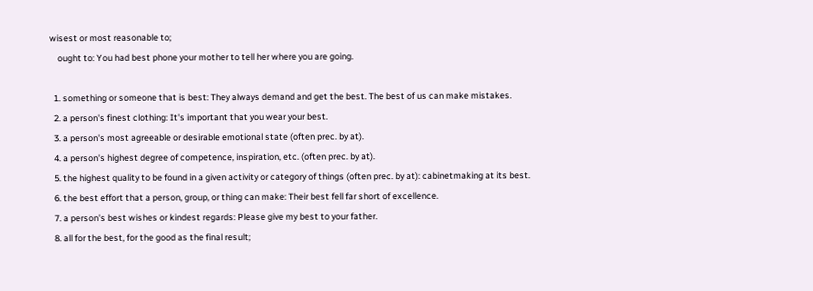wisest or most reasonable to;
    ought to: You had best phone your mother to tell her where you are going.

  1. something or someone that is best: They always demand and get the best. The best of us can make mistakes.
  2. a person's finest clothing: It's important that you wear your best.
  3. a person's most agreeable or desirable emotional state (often prec. by at).
  4. a person's highest degree of competence, inspiration, etc. (often prec. by at).
  5. the highest quality to be found in a given activity or category of things (often prec. by at): cabinetmaking at its best.
  6. the best effort that a person, group, or thing can make: Their best fell far short of excellence.
  7. a person's best wishes or kindest regards: Please give my best to your father.
  8. all for the best, for the good as the final result;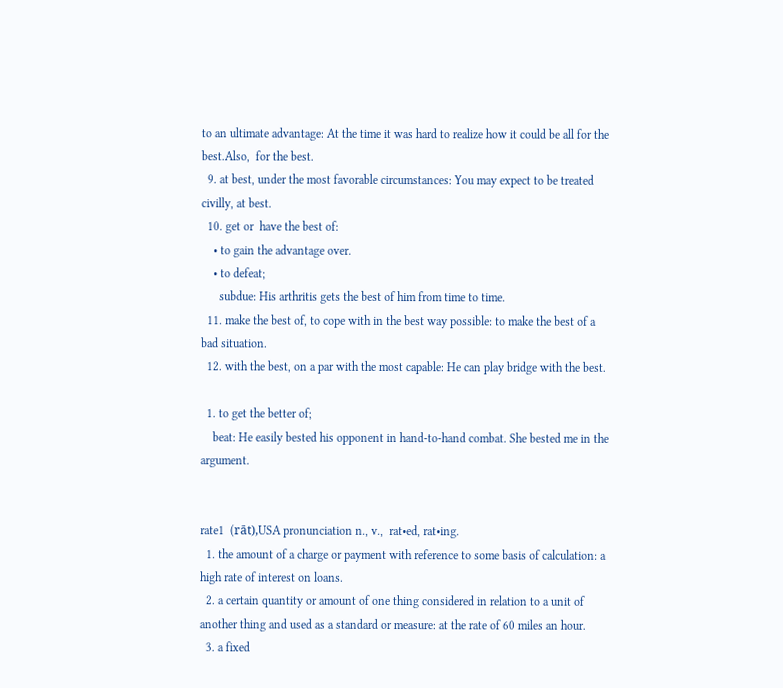to an ultimate advantage: At the time it was hard to realize how it could be all for the best.Also,  for the best.
  9. at best, under the most favorable circumstances: You may expect to be treated civilly, at best.
  10. get or  have the best of:
    • to gain the advantage over.
    • to defeat;
      subdue: His arthritis gets the best of him from time to time.
  11. make the best of, to cope with in the best way possible: to make the best of a bad situation.
  12. with the best, on a par with the most capable: He can play bridge with the best.

  1. to get the better of;
    beat: He easily bested his opponent in hand-to-hand combat. She bested me in the argument.


rate1  (rāt),USA pronunciation n., v.,  rat•ed, rat•ing.
  1. the amount of a charge or payment with reference to some basis of calculation: a high rate of interest on loans.
  2. a certain quantity or amount of one thing considered in relation to a unit of another thing and used as a standard or measure: at the rate of 60 miles an hour.
  3. a fixed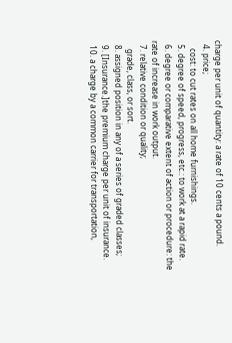charge per unit of quantity: a rate of 10 cents a pound.
  4. price;
    cost: to cut rates on all home furnishings.
  5. degree of speed, progress, etc.: to work at a rapid rate.
  6. degree or comparative extent of action or procedure: the rate of increase in work output.
  7. relative condition or quality;
    grade, class, or sort.
  8. assigned position in any of a series of graded classes;
  9. [Insurance.]the premium charge per unit of insurance.
  10. a charge by a common carrier for transportation,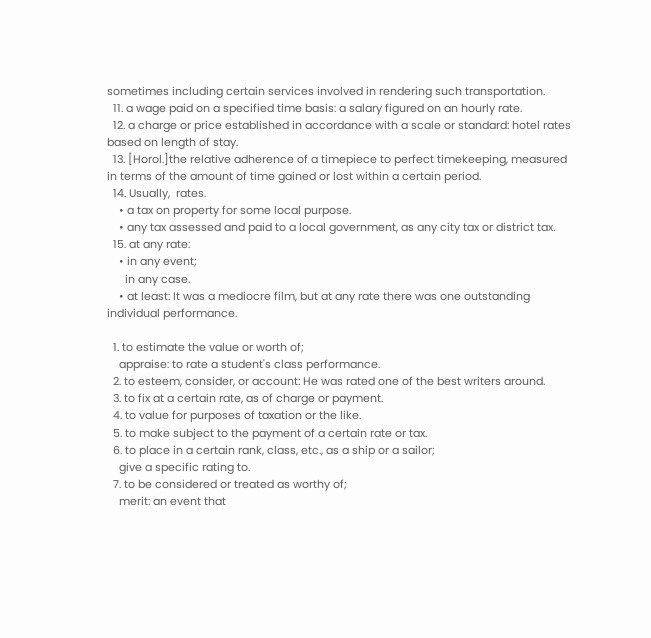sometimes including certain services involved in rendering such transportation.
  11. a wage paid on a specified time basis: a salary figured on an hourly rate.
  12. a charge or price established in accordance with a scale or standard: hotel rates based on length of stay.
  13. [Horol.]the relative adherence of a timepiece to perfect timekeeping, measured in terms of the amount of time gained or lost within a certain period.
  14. Usually,  rates.
    • a tax on property for some local purpose.
    • any tax assessed and paid to a local government, as any city tax or district tax.
  15. at any rate:
    • in any event;
      in any case.
    • at least: It was a mediocre film, but at any rate there was one outstanding individual performance.

  1. to estimate the value or worth of;
    appraise: to rate a student's class performance.
  2. to esteem, consider, or account: He was rated one of the best writers around.
  3. to fix at a certain rate, as of charge or payment.
  4. to value for purposes of taxation or the like.
  5. to make subject to the payment of a certain rate or tax.
  6. to place in a certain rank, class, etc., as a ship or a sailor;
    give a specific rating to.
  7. to be considered or treated as worthy of;
    merit: an event that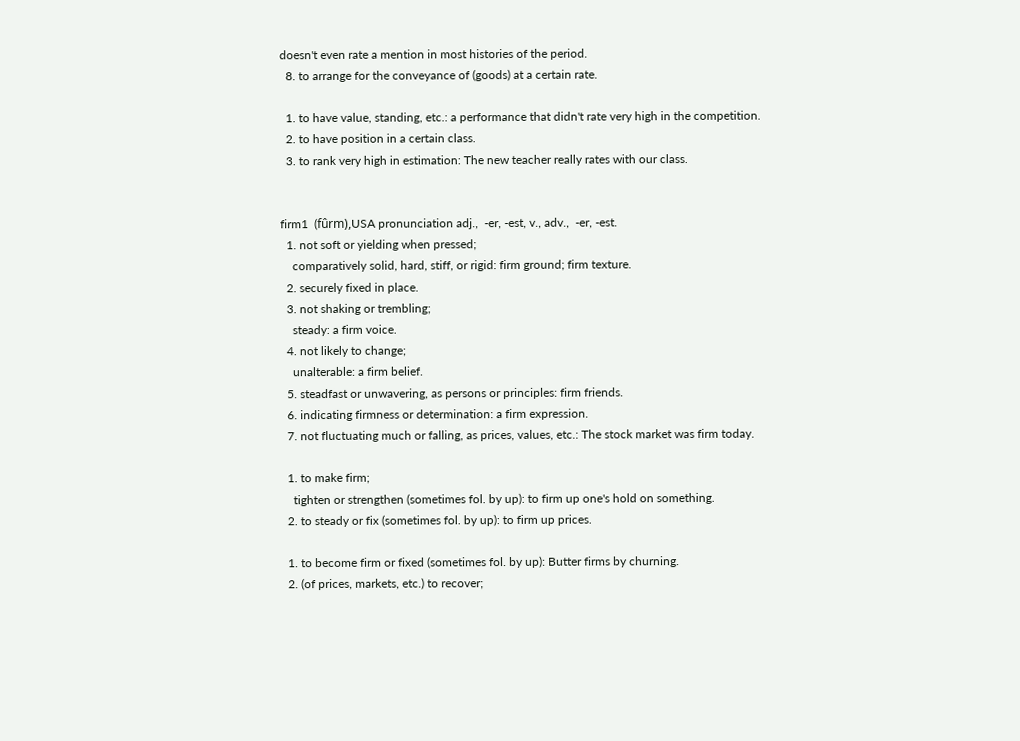doesn't even rate a mention in most histories of the period.
  8. to arrange for the conveyance of (goods) at a certain rate.

  1. to have value, standing, etc.: a performance that didn't rate very high in the competition.
  2. to have position in a certain class.
  3. to rank very high in estimation: The new teacher really rates with our class.


firm1  (fûrm),USA pronunciation adj.,  -er, -est, v., adv.,  -er, -est.
  1. not soft or yielding when pressed;
    comparatively solid, hard, stiff, or rigid: firm ground; firm texture.
  2. securely fixed in place.
  3. not shaking or trembling;
    steady: a firm voice.
  4. not likely to change;
    unalterable: a firm belief.
  5. steadfast or unwavering, as persons or principles: firm friends.
  6. indicating firmness or determination: a firm expression.
  7. not fluctuating much or falling, as prices, values, etc.: The stock market was firm today.

  1. to make firm;
    tighten or strengthen (sometimes fol. by up): to firm up one's hold on something.
  2. to steady or fix (sometimes fol. by up): to firm up prices.

  1. to become firm or fixed (sometimes fol. by up): Butter firms by churning.
  2. (of prices, markets, etc.) to recover;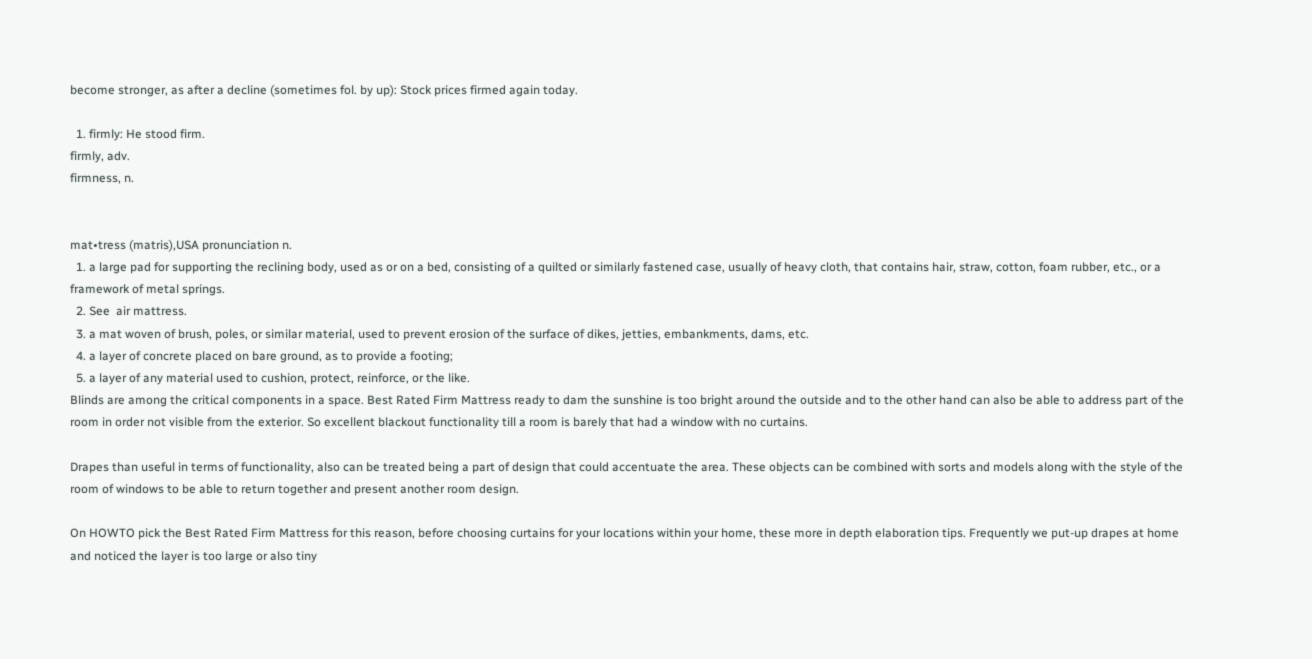become stronger, as after a decline (sometimes fol. by up): Stock prices firmed again today.

  1. firmly: He stood firm.
firmly, adv.
firmness, n.


mat•tress (matris),USA pronunciation n.
  1. a large pad for supporting the reclining body, used as or on a bed, consisting of a quilted or similarly fastened case, usually of heavy cloth, that contains hair, straw, cotton, foam rubber, etc., or a framework of metal springs.
  2. See  air mattress.
  3. a mat woven of brush, poles, or similar material, used to prevent erosion of the surface of dikes, jetties, embankments, dams, etc.
  4. a layer of concrete placed on bare ground, as to provide a footing;
  5. a layer of any material used to cushion, protect, reinforce, or the like.
Blinds are among the critical components in a space. Best Rated Firm Mattress ready to dam the sunshine is too bright around the outside and to the other hand can also be able to address part of the room in order not visible from the exterior. So excellent blackout functionality till a room is barely that had a window with no curtains.

Drapes than useful in terms of functionality, also can be treated being a part of design that could accentuate the area. These objects can be combined with sorts and models along with the style of the room of windows to be able to return together and present another room design.

On HOWTO pick the Best Rated Firm Mattress for this reason, before choosing curtains for your locations within your home, these more in depth elaboration tips. Frequently we put-up drapes at home and noticed the layer is too large or also tiny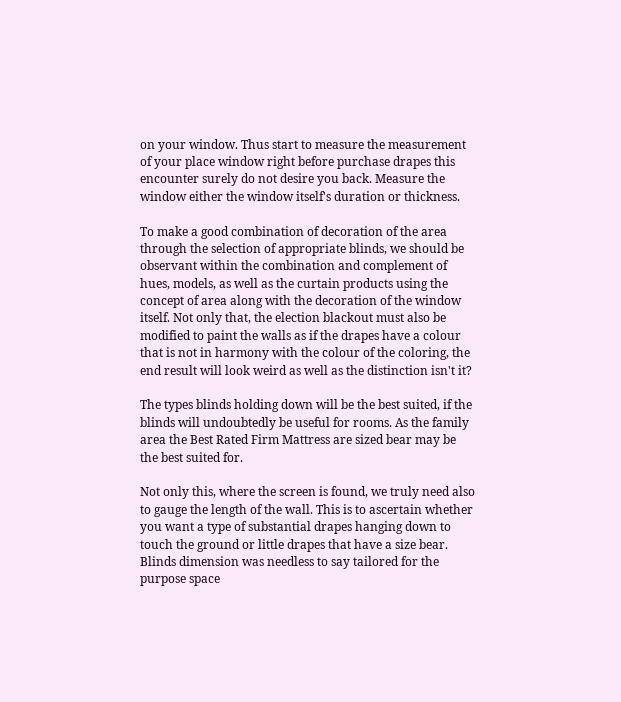on your window. Thus start to measure the measurement of your place window right before purchase drapes this encounter surely do not desire you back. Measure the window either the window itself's duration or thickness.

To make a good combination of decoration of the area through the selection of appropriate blinds, we should be observant within the combination and complement of hues, models, as well as the curtain products using the concept of area along with the decoration of the window itself. Not only that, the election blackout must also be modified to paint the walls as if the drapes have a colour that is not in harmony with the colour of the coloring, the end result will look weird as well as the distinction isn't it?

The types blinds holding down will be the best suited, if the blinds will undoubtedly be useful for rooms. As the family area the Best Rated Firm Mattress are sized bear may be the best suited for.

Not only this, where the screen is found, we truly need also to gauge the length of the wall. This is to ascertain whether you want a type of substantial drapes hanging down to touch the ground or little drapes that have a size bear. Blinds dimension was needless to say tailored for the purpose space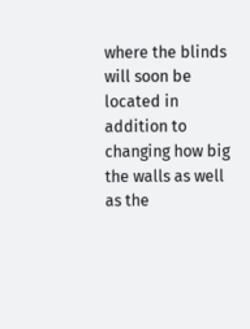where the blinds will soon be located in addition to changing how big the walls as well as the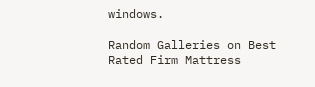windows.

Random Galleries on Best Rated Firm Mattress